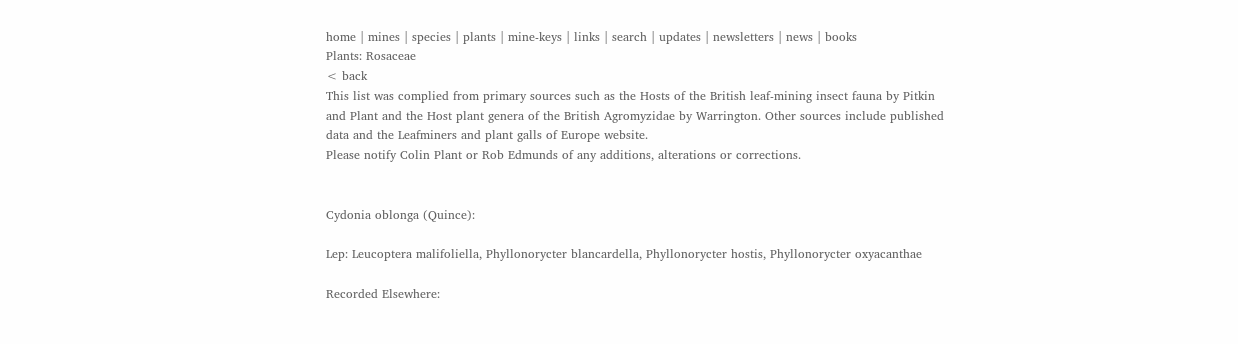home | mines | species | plants | mine-keys | links | search | updates | newsletters | news | books
Plants: Rosaceae
< back
This list was complied from primary sources such as the Hosts of the British leaf-mining insect fauna by Pitkin and Plant and the Host plant genera of the British Agromyzidae by Warrington. Other sources include published data and the Leafminers and plant galls of Europe website.
Please notify Colin Plant or Rob Edmunds of any additions, alterations or corrections.


Cydonia oblonga (Quince):

Lep: Leucoptera malifoliella, Phyllonorycter blancardella, Phyllonorycter hostis, Phyllonorycter oxyacanthae

Recorded Elsewhere: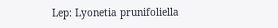Lep: Lyonetia prunifoliella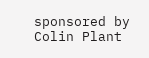sponsored by Colin Plant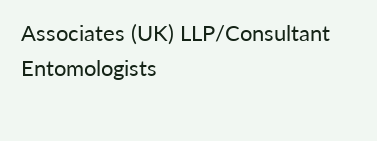Associates (UK) LLP/Consultant Entomologists